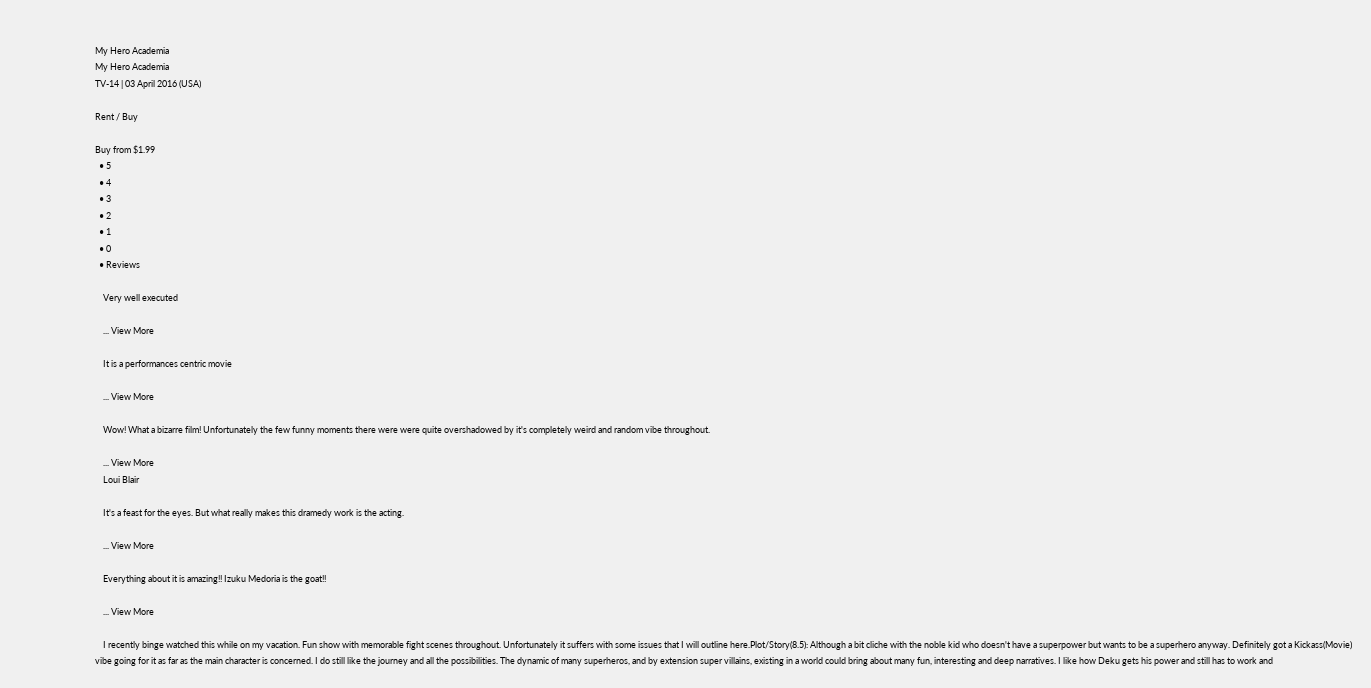My Hero Academia
My Hero Academia
TV-14 | 03 April 2016 (USA)

Rent / Buy

Buy from $1.99
  • 5
  • 4
  • 3
  • 2
  • 1
  • 0
  • Reviews

    Very well executed

    ... View More

    It is a performances centric movie

    ... View More

    Wow! What a bizarre film! Unfortunately the few funny moments there were were quite overshadowed by it's completely weird and random vibe throughout.

    ... View More
    Loui Blair

    It's a feast for the eyes. But what really makes this dramedy work is the acting.

    ... View More

    Everything about it is amazing!! Izuku Medoria is the goat!!

    ... View More

    I recently binge watched this while on my vacation. Fun show with memorable fight scenes throughout. Unfortunately it suffers with some issues that I will outline here.Plot/Story(8.5): Although a bit cliche with the noble kid who doesn't have a superpower but wants to be a superhero anyway. Definitely got a Kickass(Movie) vibe going for it as far as the main character is concerned. I do still like the journey and all the possibilities. The dynamic of many superheros, and by extension super villains, existing in a world could bring about many fun, interesting and deep narratives. I like how Deku gets his power and still has to work and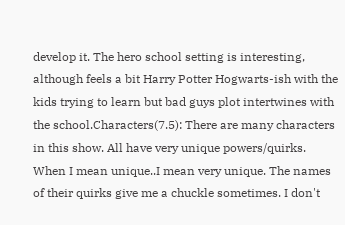develop it. The hero school setting is interesting, although feels a bit Harry Potter Hogwarts-ish with the kids trying to learn but bad guys plot intertwines with the school.Characters(7.5): There are many characters in this show. All have very unique powers/quirks. When I mean unique..I mean very unique. The names of their quirks give me a chuckle sometimes. I don't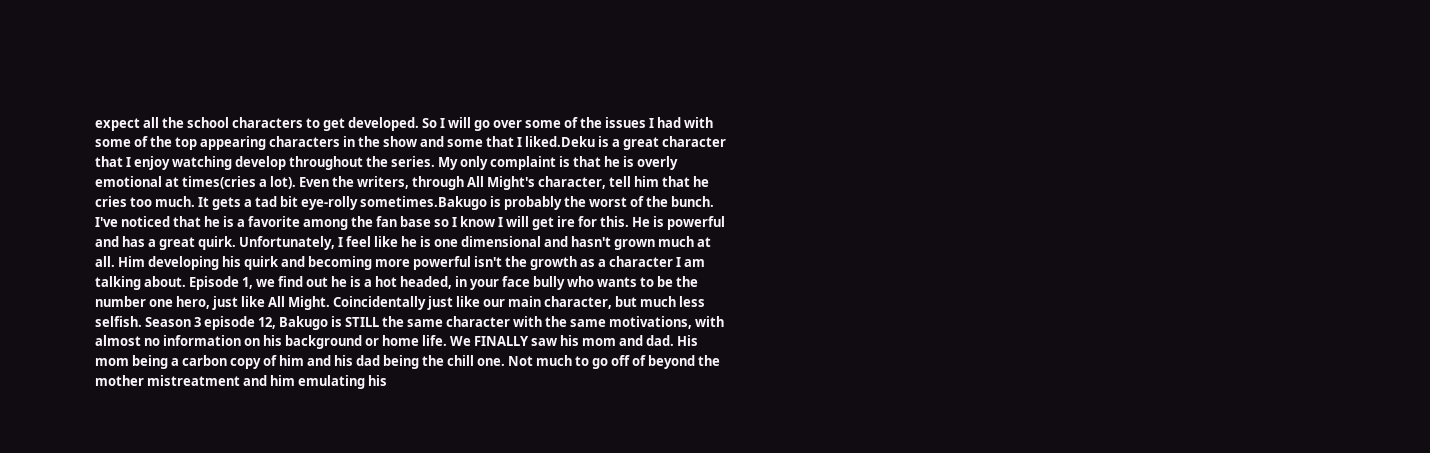expect all the school characters to get developed. So I will go over some of the issues I had with some of the top appearing characters in the show and some that I liked.Deku is a great character that I enjoy watching develop throughout the series. My only complaint is that he is overly emotional at times(cries a lot). Even the writers, through All Might's character, tell him that he cries too much. It gets a tad bit eye-rolly sometimes.Bakugo is probably the worst of the bunch. I've noticed that he is a favorite among the fan base so I know I will get ire for this. He is powerful and has a great quirk. Unfortunately, I feel like he is one dimensional and hasn't grown much at all. Him developing his quirk and becoming more powerful isn't the growth as a character I am talking about. Episode 1, we find out he is a hot headed, in your face bully who wants to be the number one hero, just like All Might. Coincidentally just like our main character, but much less selfish. Season 3 episode 12, Bakugo is STILL the same character with the same motivations, with almost no information on his background or home life. We FINALLY saw his mom and dad. His mom being a carbon copy of him and his dad being the chill one. Not much to go off of beyond the mother mistreatment and him emulating his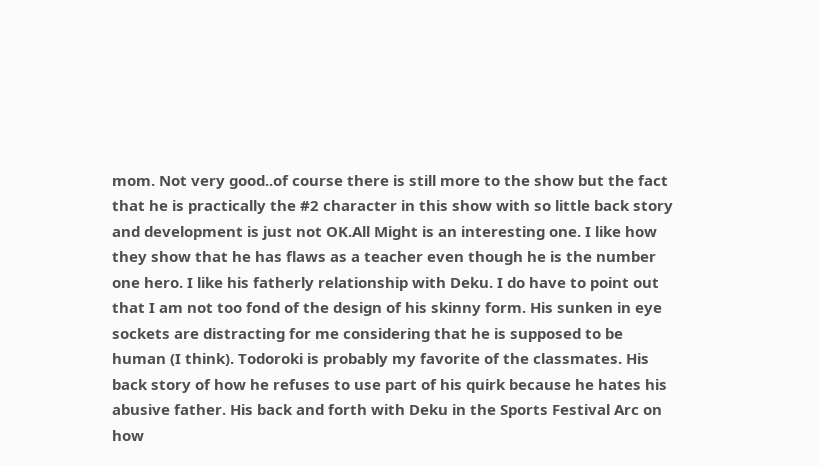mom. Not very good..of course there is still more to the show but the fact that he is practically the #2 character in this show with so little back story and development is just not OK.All Might is an interesting one. I like how they show that he has flaws as a teacher even though he is the number one hero. I like his fatherly relationship with Deku. I do have to point out that I am not too fond of the design of his skinny form. His sunken in eye sockets are distracting for me considering that he is supposed to be human (I think). Todoroki is probably my favorite of the classmates. His back story of how he refuses to use part of his quirk because he hates his abusive father. His back and forth with Deku in the Sports Festival Arc on how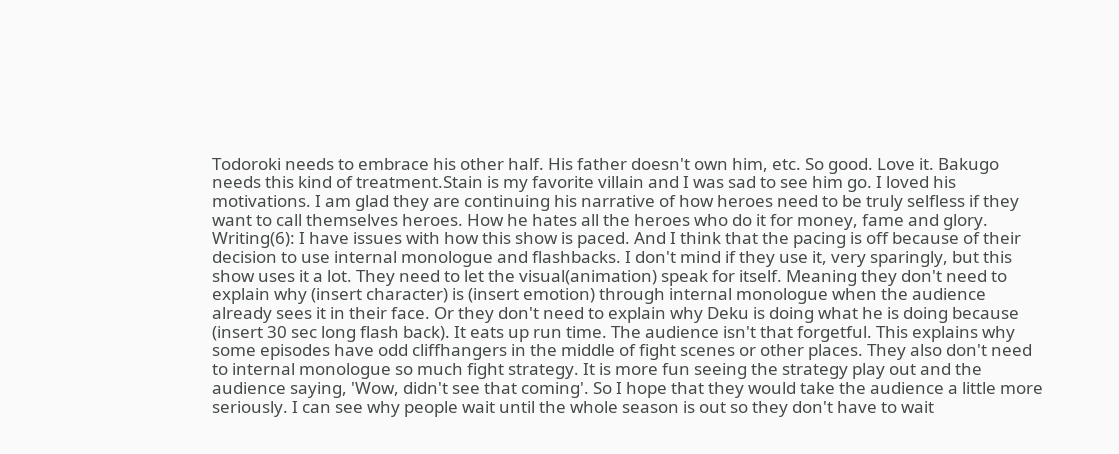Todoroki needs to embrace his other half. His father doesn't own him, etc. So good. Love it. Bakugo needs this kind of treatment.Stain is my favorite villain and I was sad to see him go. I loved his motivations. I am glad they are continuing his narrative of how heroes need to be truly selfless if they want to call themselves heroes. How he hates all the heroes who do it for money, fame and glory. Writing(6): I have issues with how this show is paced. And I think that the pacing is off because of their decision to use internal monologue and flashbacks. I don't mind if they use it, very sparingly, but this show uses it a lot. They need to let the visual(animation) speak for itself. Meaning they don't need to explain why (insert character) is (insert emotion) through internal monologue when the audience already sees it in their face. Or they don't need to explain why Deku is doing what he is doing because (insert 30 sec long flash back). It eats up run time. The audience isn't that forgetful. This explains why some episodes have odd cliffhangers in the middle of fight scenes or other places. They also don't need to internal monologue so much fight strategy. It is more fun seeing the strategy play out and the audience saying, 'Wow, didn't see that coming'. So I hope that they would take the audience a little more seriously. I can see why people wait until the whole season is out so they don't have to wait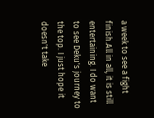a week to see a fight finish.All in all, it is still entertaining. I do want to see Deku's journey to the top. I just hope it doesn't take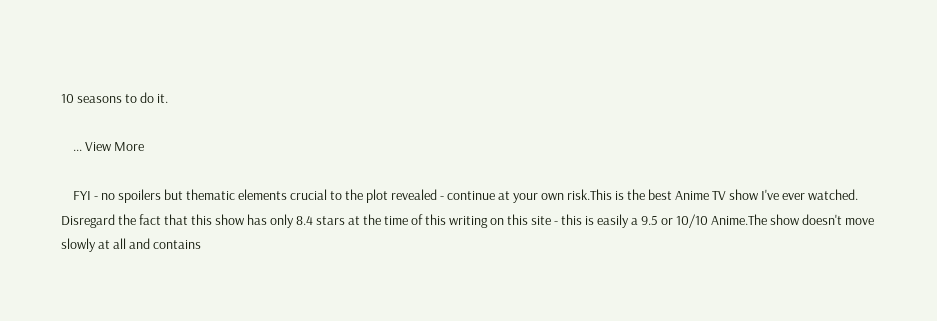10 seasons to do it.

    ... View More

    FYI - no spoilers but thematic elements crucial to the plot revealed - continue at your own risk.This is the best Anime TV show I've ever watched. Disregard the fact that this show has only 8.4 stars at the time of this writing on this site - this is easily a 9.5 or 10/10 Anime.The show doesn't move slowly at all and contains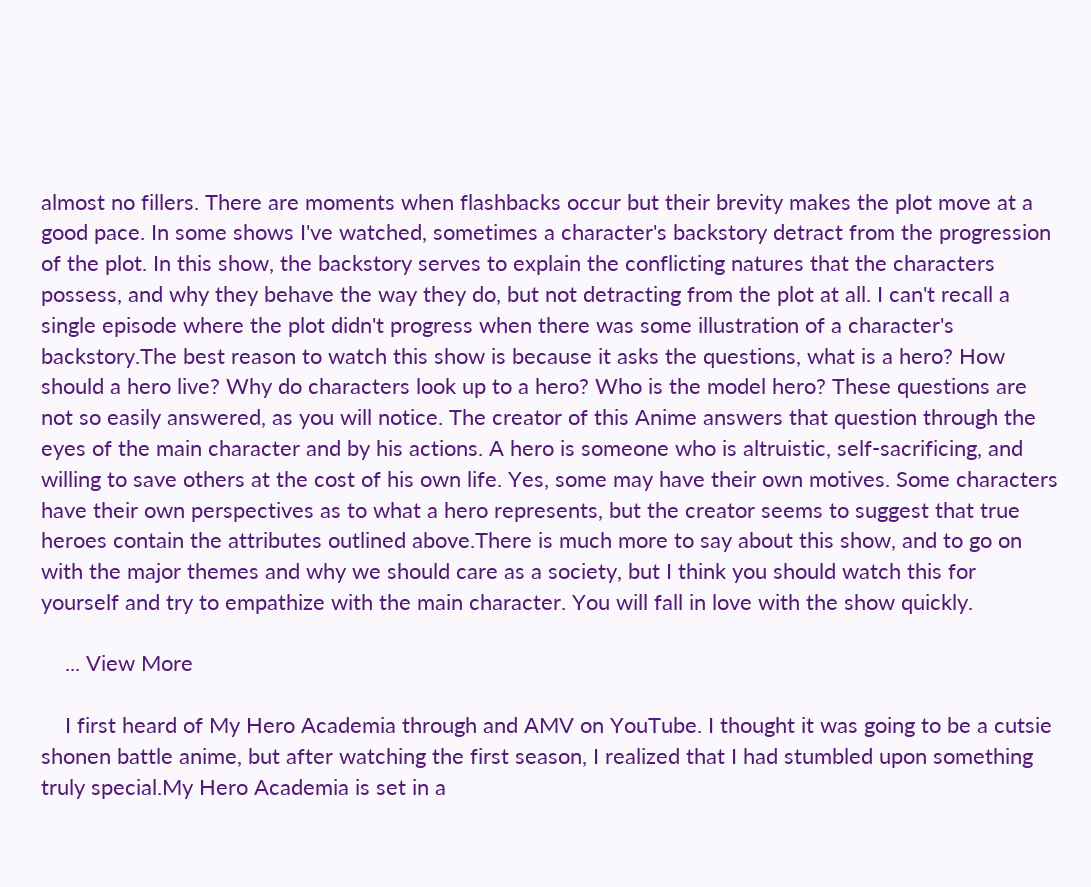almost no fillers. There are moments when flashbacks occur but their brevity makes the plot move at a good pace. In some shows I've watched, sometimes a character's backstory detract from the progression of the plot. In this show, the backstory serves to explain the conflicting natures that the characters possess, and why they behave the way they do, but not detracting from the plot at all. I can't recall a single episode where the plot didn't progress when there was some illustration of a character's backstory.The best reason to watch this show is because it asks the questions, what is a hero? How should a hero live? Why do characters look up to a hero? Who is the model hero? These questions are not so easily answered, as you will notice. The creator of this Anime answers that question through the eyes of the main character and by his actions. A hero is someone who is altruistic, self-sacrificing, and willing to save others at the cost of his own life. Yes, some may have their own motives. Some characters have their own perspectives as to what a hero represents, but the creator seems to suggest that true heroes contain the attributes outlined above.There is much more to say about this show, and to go on with the major themes and why we should care as a society, but I think you should watch this for yourself and try to empathize with the main character. You will fall in love with the show quickly.

    ... View More

    I first heard of My Hero Academia through and AMV on YouTube. I thought it was going to be a cutsie shonen battle anime, but after watching the first season, I realized that I had stumbled upon something truly special.My Hero Academia is set in a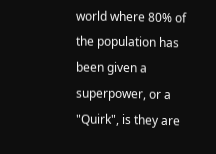world where 80% of the population has been given a superpower, or a "Quirk", is they are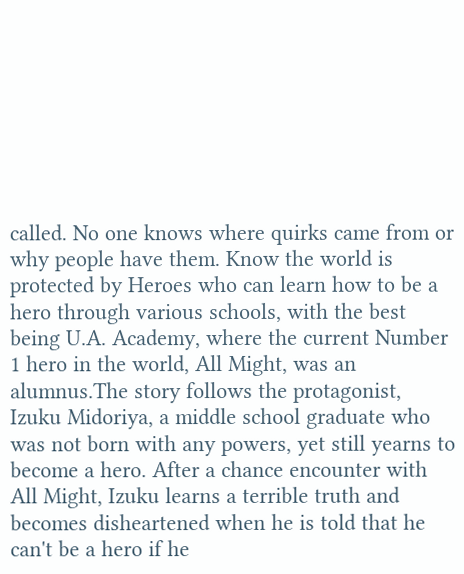called. No one knows where quirks came from or why people have them. Know the world is protected by Heroes who can learn how to be a hero through various schools, with the best being U.A. Academy, where the current Number 1 hero in the world, All Might, was an alumnus.The story follows the protagonist, Izuku Midoriya, a middle school graduate who was not born with any powers, yet still yearns to become a hero. After a chance encounter with All Might, Izuku learns a terrible truth and becomes disheartened when he is told that he can't be a hero if he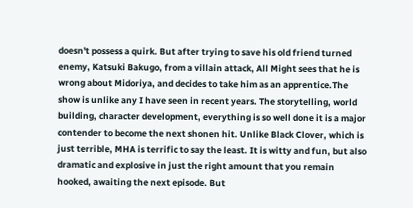doesn't possess a quirk. But after trying to save his old friend turned enemy, Katsuki Bakugo, from a villain attack, All Might sees that he is wrong about Midoriya, and decides to take him as an apprentice.The show is unlike any I have seen in recent years. The storytelling, world building, character development, everything is so well done it is a major contender to become the next shonen hit. Unlike Black Clover, which is just terrible, MHA is terrific to say the least. It is witty and fun, but also dramatic and explosive in just the right amount that you remain hooked, awaiting the next episode. But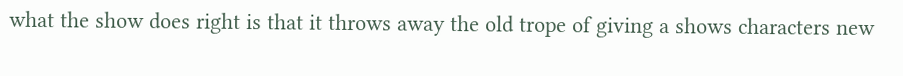what the show does right is that it throws away the old trope of giving a shows characters new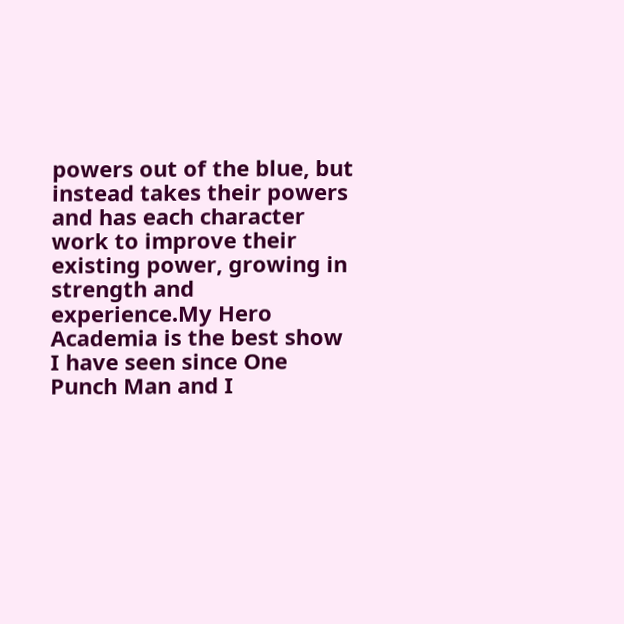powers out of the blue, but instead takes their powers and has each character work to improve their existing power, growing in strength and experience.My Hero Academia is the best show I have seen since One Punch Man and I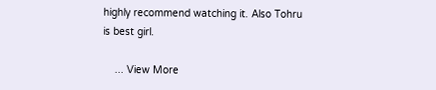highly recommend watching it. Also Tohru is best girl.

    ... View More